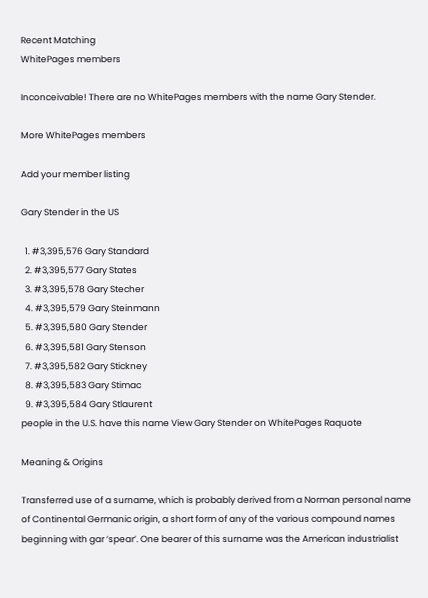Recent Matching
WhitePages members

Inconceivable! There are no WhitePages members with the name Gary Stender.

More WhitePages members

Add your member listing

Gary Stender in the US

  1. #3,395,576 Gary Standard
  2. #3,395,577 Gary States
  3. #3,395,578 Gary Stecher
  4. #3,395,579 Gary Steinmann
  5. #3,395,580 Gary Stender
  6. #3,395,581 Gary Stenson
  7. #3,395,582 Gary Stickney
  8. #3,395,583 Gary Stimac
  9. #3,395,584 Gary Stlaurent
people in the U.S. have this name View Gary Stender on WhitePages Raquote

Meaning & Origins

Transferred use of a surname, which is probably derived from a Norman personal name of Continental Germanic origin, a short form of any of the various compound names beginning with gar ‘spear’. One bearer of this surname was the American industrialist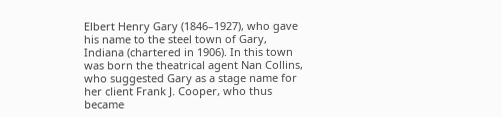Elbert Henry Gary (1846–1927), who gave his name to the steel town of Gary, Indiana (chartered in 1906). In this town was born the theatrical agent Nan Collins, who suggested Gary as a stage name for her client Frank J. Cooper, who thus became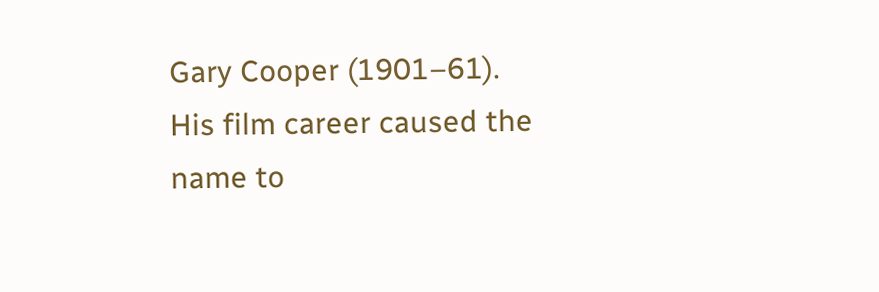Gary Cooper (1901–61). His film career caused the name to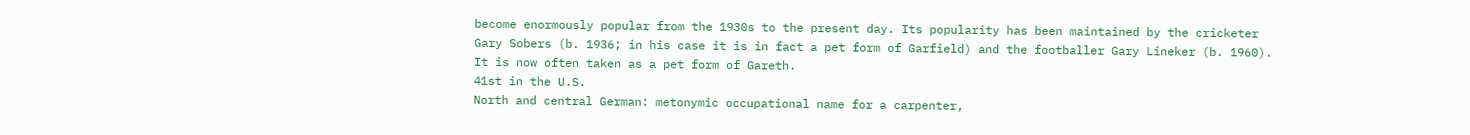become enormously popular from the 1930s to the present day. Its popularity has been maintained by the cricketer Gary Sobers (b. 1936; in his case it is in fact a pet form of Garfield) and the footballer Gary Lineker (b. 1960). It is now often taken as a pet form of Gareth.
41st in the U.S.
North and central German: metonymic occupational name for a carpenter,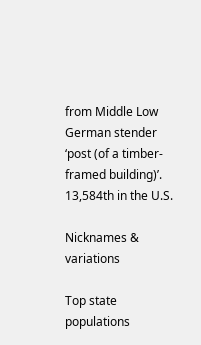from Middle Low German stender ‘post (of a timber-framed building)’.
13,584th in the U.S.

Nicknames & variations

Top state populations